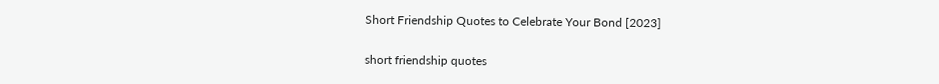Short Friendship Quotes to Celebrate Your Bond [2023]

short friendship quotes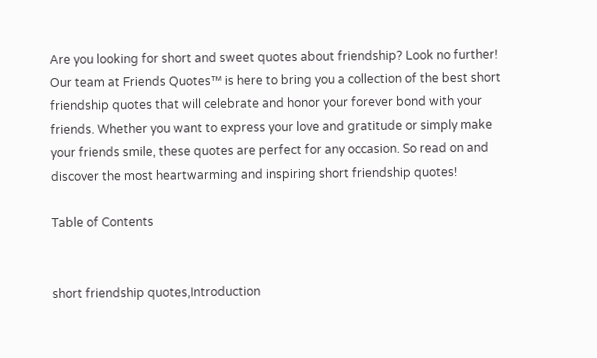Are you looking for short and sweet quotes about friendship? Look no further! Our team at Friends Quotes™ is here to bring you a collection of the best short friendship quotes that will celebrate and honor your forever bond with your friends. Whether you want to express your love and gratitude or simply make your friends smile, these quotes are perfect for any occasion. So read on and discover the most heartwarming and inspiring short friendship quotes!

Table of Contents


short friendship quotes,Introduction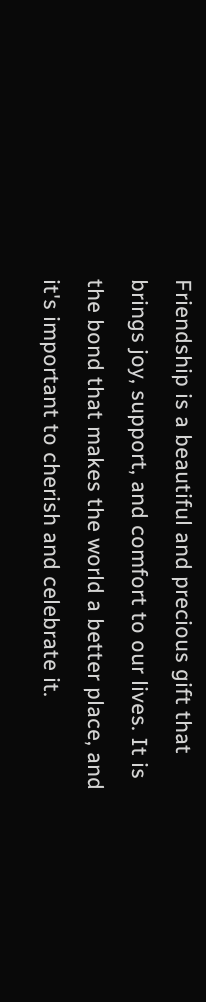Friendship is a beautiful and precious gift that brings joy, support, and comfort to our lives. It is the bond that makes the world a better place, and it's important to cherish and celebrate it.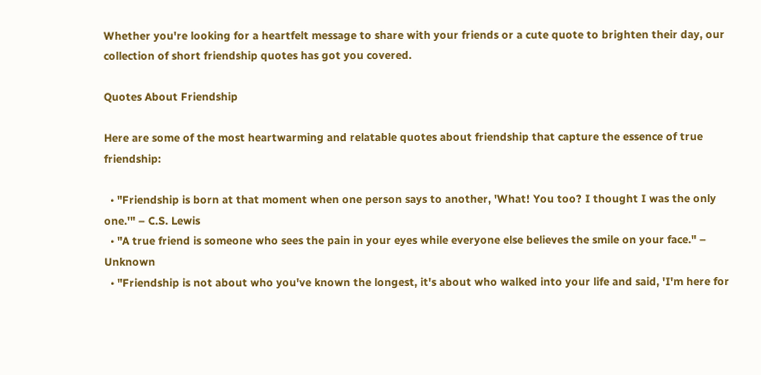Whether you're looking for a heartfelt message to share with your friends or a cute quote to brighten their day, our collection of short friendship quotes has got you covered.

Quotes About Friendship

Here are some of the most heartwarming and relatable quotes about friendship that capture the essence of true friendship:

  • "Friendship is born at that moment when one person says to another, 'What! You too? I thought I was the only one.'" – C.S. Lewis
  • "A true friend is someone who sees the pain in your eyes while everyone else believes the smile on your face." – Unknown
  • "Friendship is not about who you've known the longest, it's about who walked into your life and said, 'I'm here for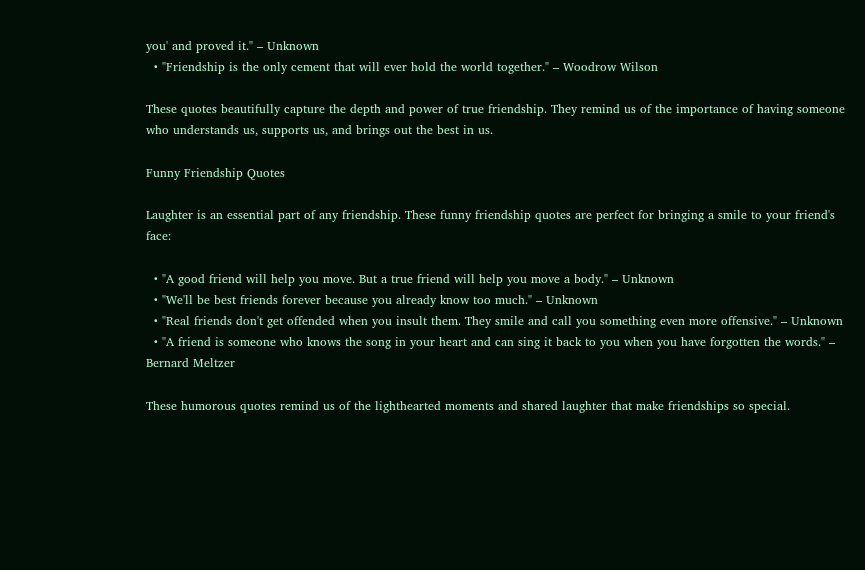you' and proved it." – Unknown
  • "Friendship is the only cement that will ever hold the world together." – Woodrow Wilson

These quotes beautifully capture the depth and power of true friendship. They remind us of the importance of having someone who understands us, supports us, and brings out the best in us.

Funny Friendship Quotes

Laughter is an essential part of any friendship. These funny friendship quotes are perfect for bringing a smile to your friend's face:

  • "A good friend will help you move. But a true friend will help you move a body." – Unknown
  • "We'll be best friends forever because you already know too much." – Unknown
  • "Real friends don't get offended when you insult them. They smile and call you something even more offensive." – Unknown
  • "A friend is someone who knows the song in your heart and can sing it back to you when you have forgotten the words." – Bernard Meltzer

These humorous quotes remind us of the lighthearted moments and shared laughter that make friendships so special.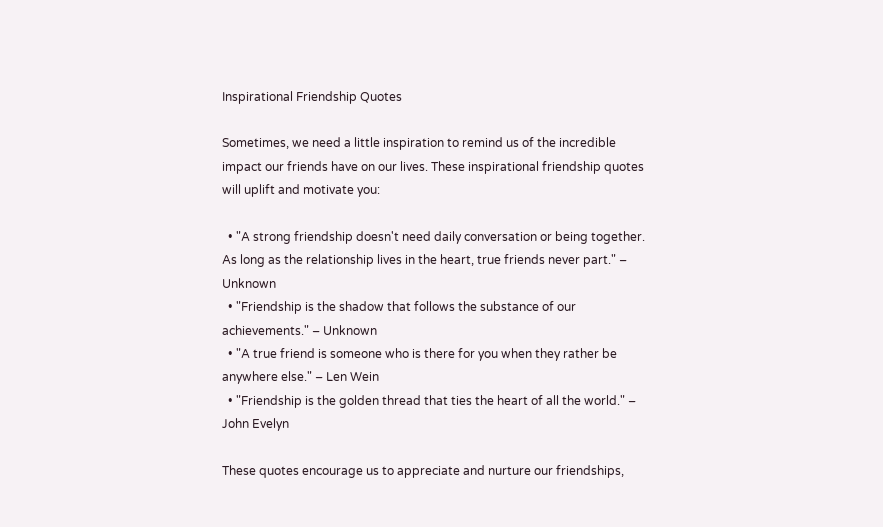Inspirational Friendship Quotes

Sometimes, we need a little inspiration to remind us of the incredible impact our friends have on our lives. These inspirational friendship quotes will uplift and motivate you:

  • "A strong friendship doesn't need daily conversation or being together. As long as the relationship lives in the heart, true friends never part." – Unknown
  • "Friendship is the shadow that follows the substance of our achievements." – Unknown
  • "A true friend is someone who is there for you when they rather be anywhere else." – Len Wein
  • "Friendship is the golden thread that ties the heart of all the world." – John Evelyn

These quotes encourage us to appreciate and nurture our friendships,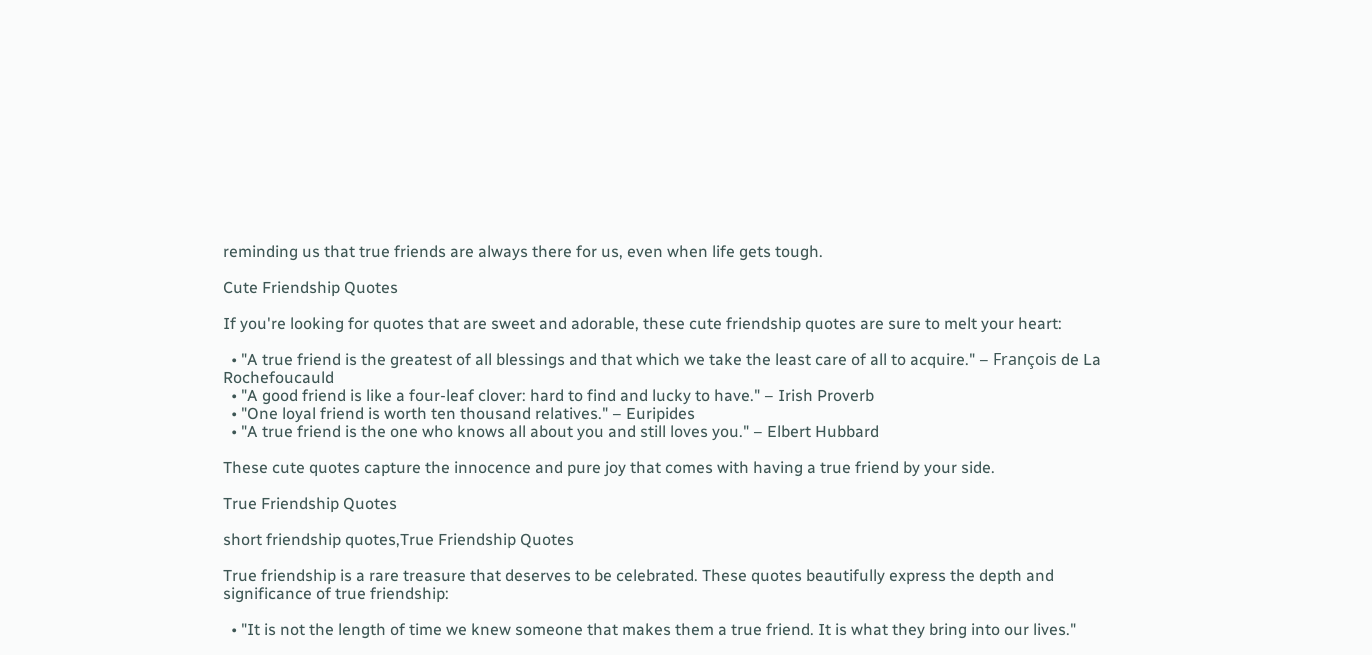reminding us that true friends are always there for us, even when life gets tough.

Cute Friendship Quotes

If you're looking for quotes that are sweet and adorable, these cute friendship quotes are sure to melt your heart:

  • "A true friend is the greatest of all blessings and that which we take the least care of all to acquire." – François de La Rochefoucauld
  • "A good friend is like a four-leaf clover: hard to find and lucky to have." – Irish Proverb
  • "One loyal friend is worth ten thousand relatives." – Euripides
  • "A true friend is the one who knows all about you and still loves you." – Elbert Hubbard

These cute quotes capture the innocence and pure joy that comes with having a true friend by your side.

True Friendship Quotes

short friendship quotes,True Friendship Quotes

True friendship is a rare treasure that deserves to be celebrated. These quotes beautifully express the depth and significance of true friendship:

  • "It is not the length of time we knew someone that makes them a true friend. It is what they bring into our lives."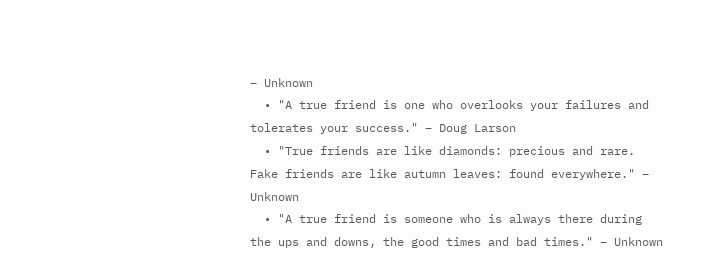– Unknown
  • "A true friend is one who overlooks your failures and tolerates your success." – Doug Larson
  • "True friends are like diamonds: precious and rare. Fake friends are like autumn leaves: found everywhere." – Unknown
  • "A true friend is someone who is always there during the ups and downs, the good times and bad times." – Unknown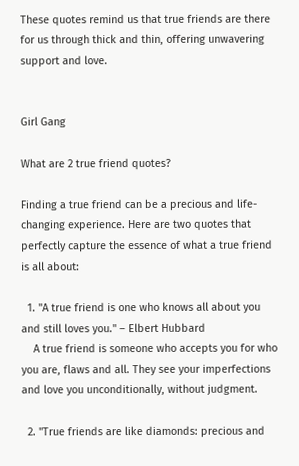These quotes remind us that true friends are there for us through thick and thin, offering unwavering support and love.


Girl Gang

What are 2 true friend quotes?

Finding a true friend can be a precious and life-changing experience. Here are two quotes that perfectly capture the essence of what a true friend is all about:

  1. "A true friend is one who knows all about you and still loves you." – Elbert Hubbard
    A true friend is someone who accepts you for who you are, flaws and all. They see your imperfections and love you unconditionally, without judgment.

  2. "True friends are like diamonds: precious and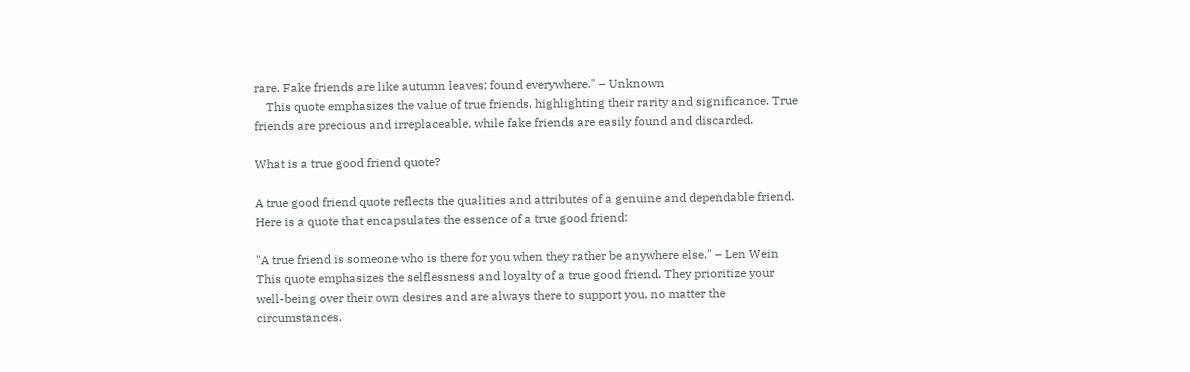rare. Fake friends are like autumn leaves: found everywhere." – Unknown
    This quote emphasizes the value of true friends, highlighting their rarity and significance. True friends are precious and irreplaceable, while fake friends are easily found and discarded.

What is a true good friend quote?

A true good friend quote reflects the qualities and attributes of a genuine and dependable friend. Here is a quote that encapsulates the essence of a true good friend:

"A true friend is someone who is there for you when they rather be anywhere else." – Len Wein
This quote emphasizes the selflessness and loyalty of a true good friend. They prioritize your well-being over their own desires and are always there to support you, no matter the circumstances.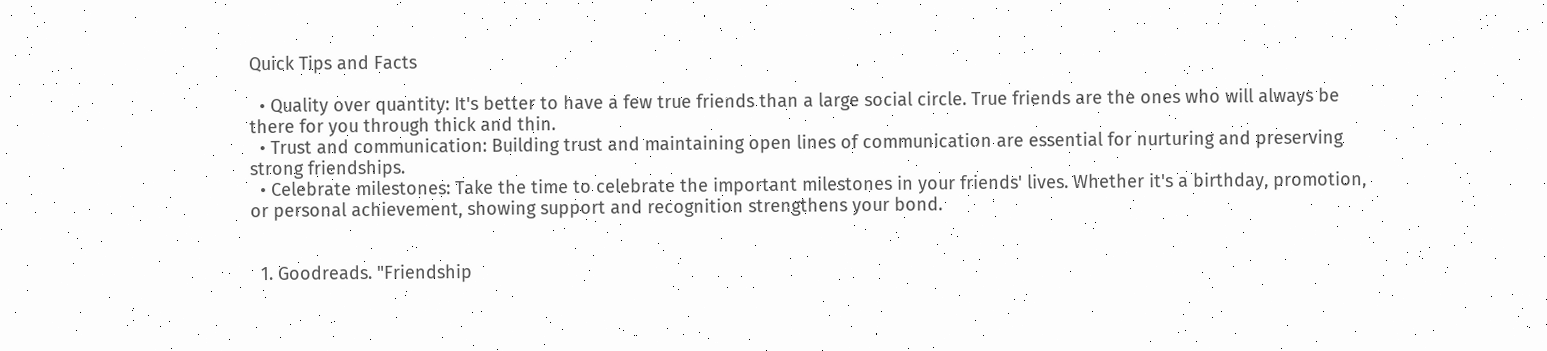Quick Tips and Facts

  • Quality over quantity: It's better to have a few true friends than a large social circle. True friends are the ones who will always be there for you through thick and thin.
  • Trust and communication: Building trust and maintaining open lines of communication are essential for nurturing and preserving strong friendships.
  • Celebrate milestones: Take the time to celebrate the important milestones in your friends' lives. Whether it's a birthday, promotion, or personal achievement, showing support and recognition strengthens your bond.


  1. Goodreads. "Friendship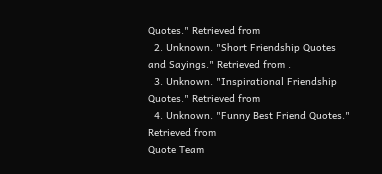Quotes." Retrieved from
  2. Unknown. "Short Friendship Quotes and Sayings." Retrieved from .
  3. Unknown. "Inspirational Friendship Quotes." Retrieved from
  4. Unknown. "Funny Best Friend Quotes." Retrieved from
Quote Team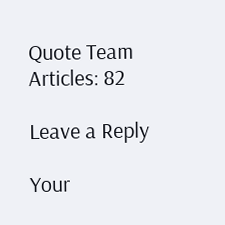Quote Team
Articles: 82

Leave a Reply

Your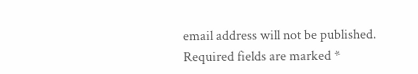email address will not be published. Required fields are marked *